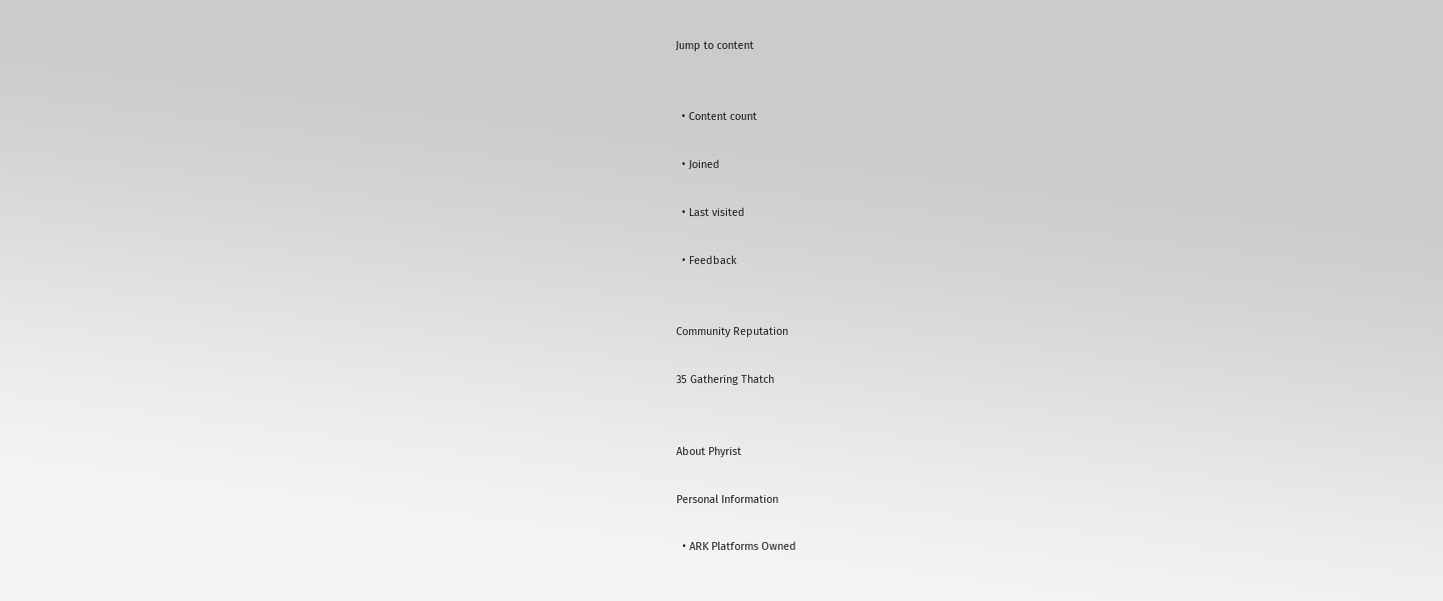Jump to content


  • Content count

  • Joined

  • Last visited

  • Feedback


Community Reputation

35 Gathering Thatch


About Phyrist

Personal Information

  • ARK Platforms Owned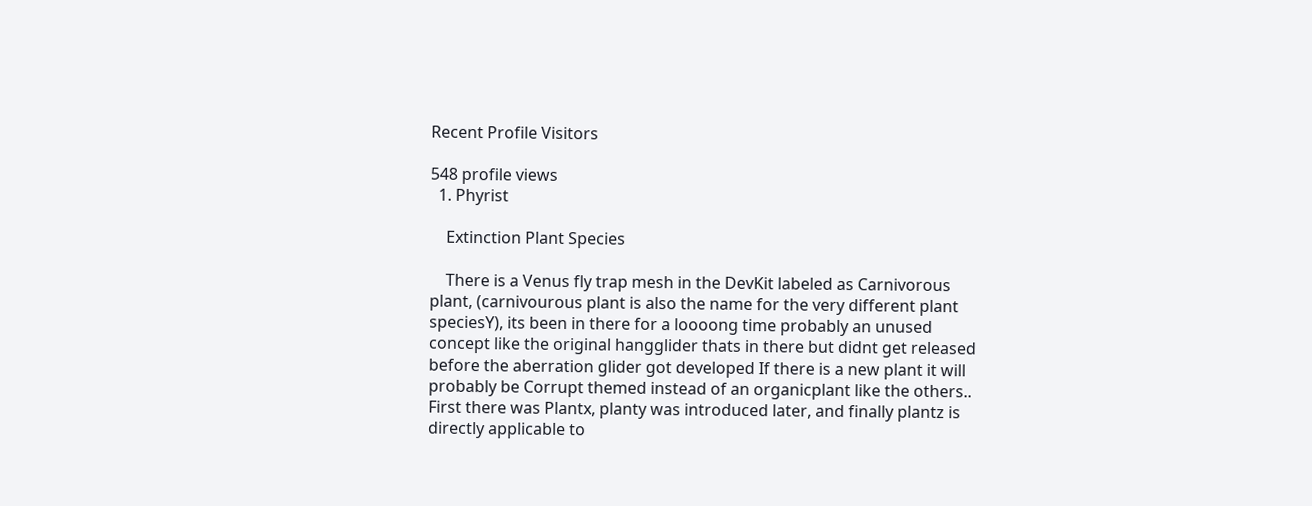Recent Profile Visitors

548 profile views
  1. Phyrist

    Extinction Plant Species

    There is a Venus fly trap mesh in the DevKit labeled as Carnivorous plant, (carnivourous plant is also the name for the very different plant speciesY), its been in there for a loooong time probably an unused concept like the original hangglider thats in there but didnt get released before the aberration glider got developed If there is a new plant it will probably be Corrupt themed instead of an organicplant like the others.. First there was Plantx, planty was introduced later, and finally plantz is directly applicable to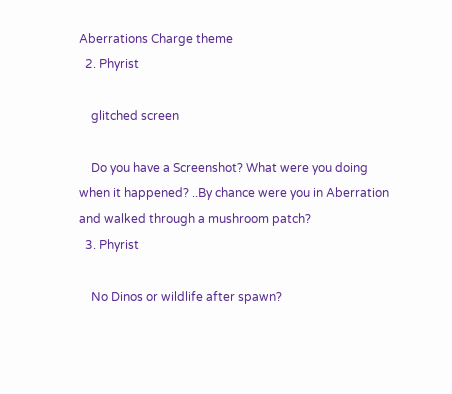Aberrations Charge theme
  2. Phyrist

    glitched screen

    Do you have a Screenshot? What were you doing when it happened? ..By chance were you in Aberration and walked through a mushroom patch?
  3. Phyrist

    No Dinos or wildlife after spawn?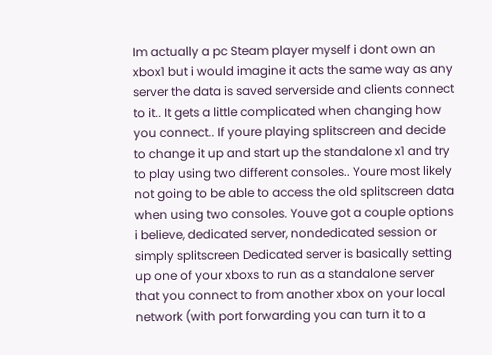Im actually a pc Steam player myself i dont own an xbox1 but i would imagine it acts the same way as any server the data is saved serverside and clients connect to it.. It gets a little complicated when changing how you connect.. If youre playing splitscreen and decide to change it up and start up the standalone x1 and try to play using two different consoles.. Youre most likely not going to be able to access the old splitscreen data when using two consoles. Youve got a couple options i believe, dedicated server, nondedicated session or simply splitscreen Dedicated server is basically setting up one of your xboxs to run as a standalone server that you connect to from another xbox on your local network (with port forwarding you can turn it to a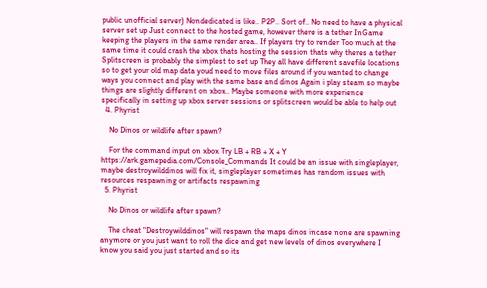public unofficial server) Nondedicated is like.. P2P.. Sort of.. No need to have a physical server set up Just connect to the hosted game, however there is a tether InGame keeping the players in the same render area.. If players try to render Too much at the same time it could crash the xbox thats hosting the session thats why theres a tether Splitscreen is probably the simplest to set up They all have different savefile locations so to get your old map data youd need to move files around if you wanted to change ways you connect and play with the same base and dinos Again i play steam so maybe things are slightly different on xbox.. Maybe someone with more experience specifically in setting up xbox server sessions or splitscreen would be able to help out
  4. Phyrist

    No Dinos or wildlife after spawn?

    For the command input on xbox Try LB + RB + X + Y https://ark.gamepedia.com/Console_Commands It could be an issue with singleplayer, maybe destroywilddinos will fix it, singleplayer sometimes has random issues with resources respawning or artifacts respawning
  5. Phyrist

    No Dinos or wildlife after spawn?

    The cheat "Destroywilddinos" will respawn the maps dinos incase none are spawning anymore or you just want to roll the dice and get new levels of dinos everywhere I know you said you just started and so its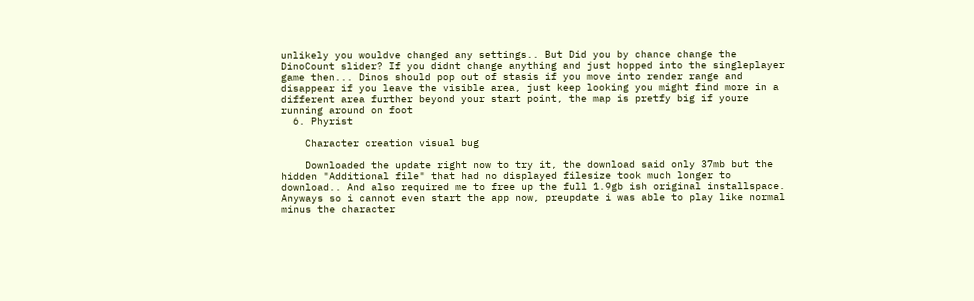unlikely you wouldve changed any settings.. But Did you by chance change the DinoCount slider? If you didnt change anything and just hopped into the singleplayer game then... Dinos should pop out of stasis if you move into render range and disappear if you leave the visible area, just keep looking you might find more in a different area further beyond your start point, the map is pretfy big if youre running around on foot
  6. Phyrist

    Character creation visual bug

    Downloaded the update right now to try it, the download said only 37mb but the hidden "Additional file" that had no displayed filesize took much longer to download.. And also required me to free up the full 1.9gb ish original installspace. Anyways so i cannot even start the app now, preupdate i was able to play like normal minus the character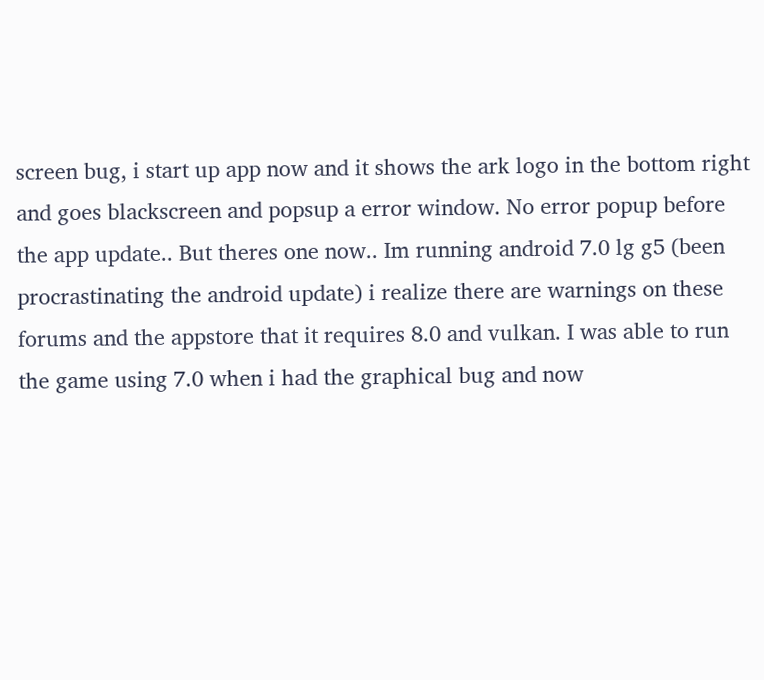screen bug, i start up app now and it shows the ark logo in the bottom right and goes blackscreen and popsup a error window. No error popup before the app update.. But theres one now.. Im running android 7.0 lg g5 (been procrastinating the android update) i realize there are warnings on these forums and the appstore that it requires 8.0 and vulkan. I was able to run the game using 7.0 when i had the graphical bug and now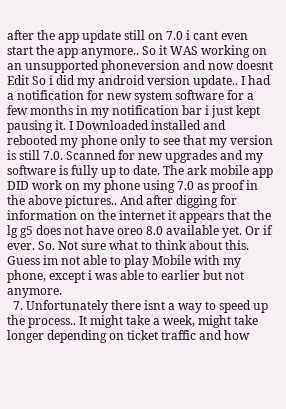after the app update still on 7.0 i cant even start the app anymore.. So it WAS working on an unsupported phoneversion and now doesnt Edit So i did my android version update.. I had a notification for new system software for a few months in my notification bar i just kept pausing it. I Downloaded installed and rebooted my phone only to see that my version is still 7.0. Scanned for new upgrades and my software is fully up to date. The ark mobile app DID work on my phone using 7.0 as proof in the above pictures.. And after digging for information on the internet it appears that the lg g5 does not have oreo 8.0 available yet. Or if ever. So. Not sure what to think about this. Guess im not able to play Mobile with my phone, except i was able to earlier but not anymore.
  7. Unfortunately there isnt a way to speed up the process.. It might take a week, might take longer depending on ticket traffic and how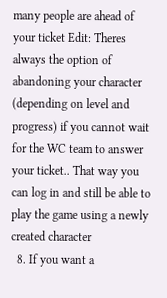many people are ahead of your ticket Edit: Theres always the option of abandoning your character (depending on level and progress) if you cannot wait for the WC team to answer your ticket.. That way you can log in and still be able to play the game using a newly created character
  8. If you want a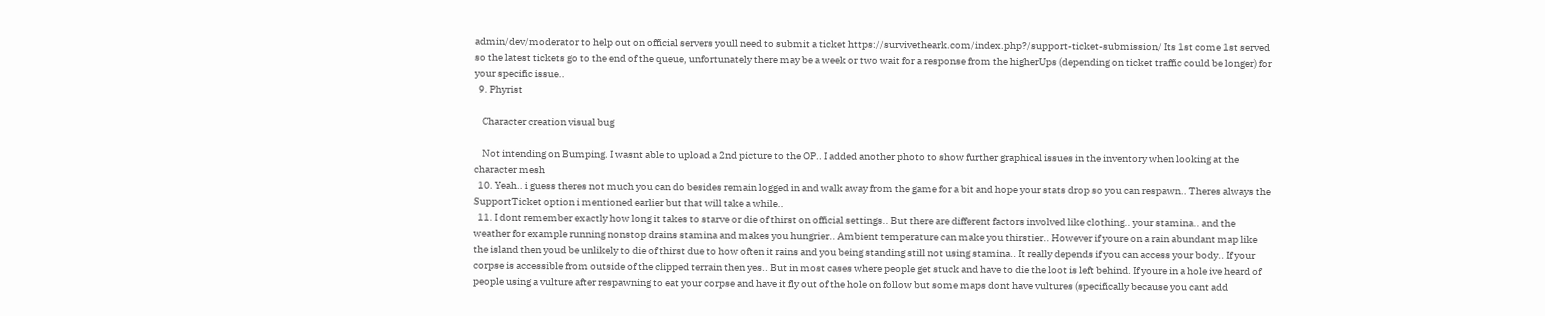admin/dev/moderator to help out on official servers youll need to submit a ticket https://survivetheark.com/index.php?/support-ticket-submission/ Its 1st come 1st served so the latest tickets go to the end of the queue, unfortunately there may be a week or two wait for a response from the higherUps (depending on ticket traffic could be longer) for your specific issue..
  9. Phyrist

    Character creation visual bug

    Not intending on Bumping. I wasnt able to upload a 2nd picture to the OP.. I added another photo to show further graphical issues in the inventory when looking at the character mesh
  10. Yeah.. i guess theres not much you can do besides remain logged in and walk away from the game for a bit and hope your stats drop so you can respawn.. Theres always the SupportTicket option i mentioned earlier but that will take a while..
  11. I dont remember exactly how long it takes to starve or die of thirst on official settings.. But there are different factors involved like clothing.. your stamina.. and the weather for example running nonstop drains stamina and makes you hungrier.. Ambient temperature can make you thirstier.. However if youre on a rain abundant map like the island then youd be unlikely to die of thirst due to how often it rains and you being standing still not using stamina.. It really depends if you can access your body.. If your corpse is accessible from outside of the clipped terrain then yes.. But in most cases where people get stuck and have to die the loot is left behind. If youre in a hole ive heard of people using a vulture after respawning to eat your corpse and have it fly out of the hole on follow but some maps dont have vultures (specifically because you cant add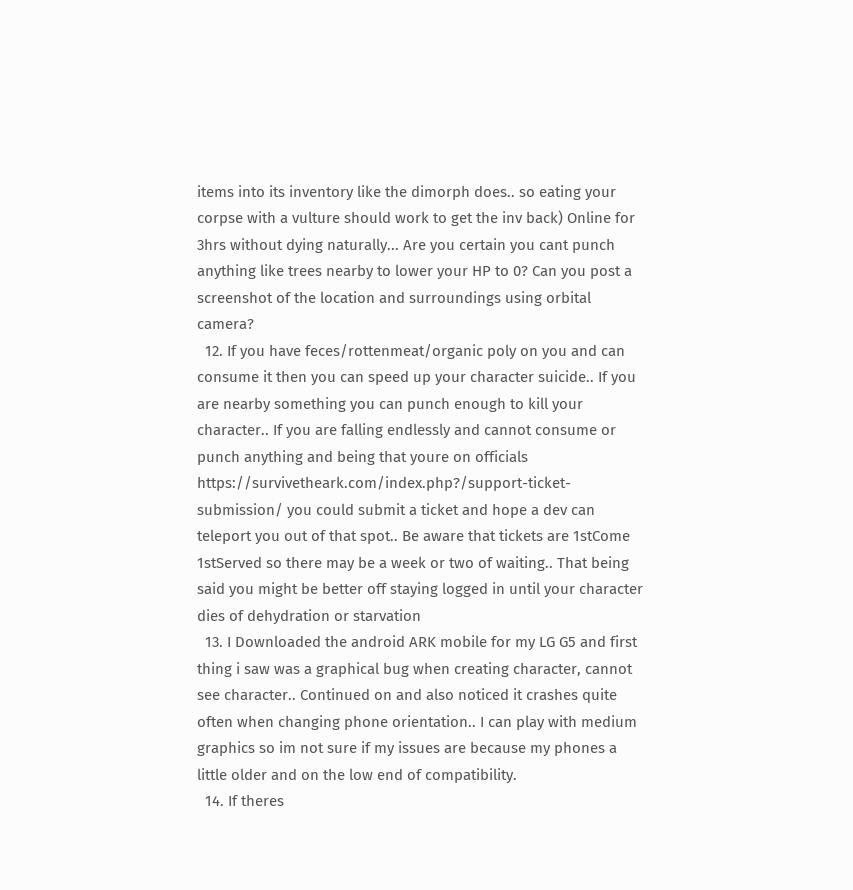items into its inventory like the dimorph does.. so eating your corpse with a vulture should work to get the inv back) Online for 3hrs without dying naturally... Are you certain you cant punch anything like trees nearby to lower your HP to 0? Can you post a screenshot of the location and surroundings using orbital camera?
  12. If you have feces/rottenmeat/organic poly on you and can consume it then you can speed up your character suicide.. If you are nearby something you can punch enough to kill your character.. If you are falling endlessly and cannot consume or punch anything and being that youre on officials https://survivetheark.com/index.php?/support-ticket-submission/ you could submit a ticket and hope a dev can teleport you out of that spot.. Be aware that tickets are 1stCome 1stServed so there may be a week or two of waiting.. That being said you might be better off staying logged in until your character dies of dehydration or starvation
  13. I Downloaded the android ARK mobile for my LG G5 and first thing i saw was a graphical bug when creating character, cannot see character.. Continued on and also noticed it crashes quite often when changing phone orientation.. I can play with medium graphics so im not sure if my issues are because my phones a little older and on the low end of compatibility.
  14. If theres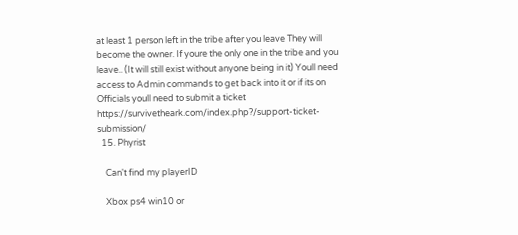at least 1 person left in the tribe after you leave They will become the owner. If youre the only one in the tribe and you leave.. (It will still exist without anyone being in it) Youll need access to Admin commands to get back into it or if its on Officials youll need to submit a ticket https://survivetheark.com/index.php?/support-ticket-submission/
  15. Phyrist

    Can't find my playerID

    Xbox ps4 win10 or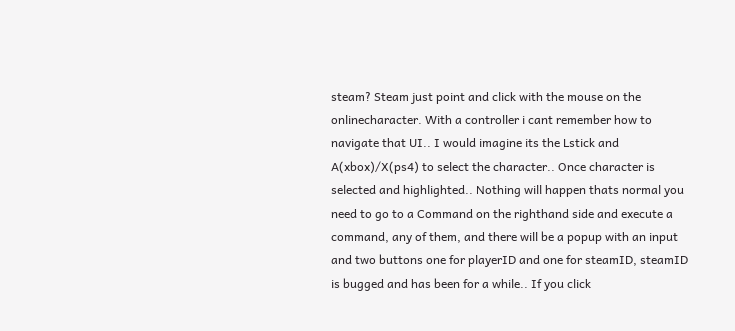steam? Steam just point and click with the mouse on the onlinecharacter. With a controller i cant remember how to navigate that UI.. I would imagine its the Lstick and A(xbox)/X(ps4) to select the character.. Once character is selected and highlighted.. Nothing will happen thats normal you need to go to a Command on the righthand side and execute a command, any of them, and there will be a popup with an input and two buttons one for playerID and one for steamID, steamID is bugged and has been for a while.. If you click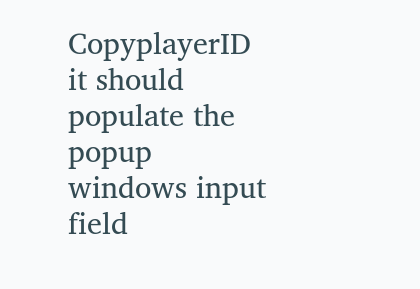CopyplayerID it should populate the popup windows input field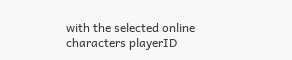with the selected online characters playerID